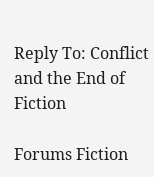Reply To: Conflict and the End of Fiction

Forums Fiction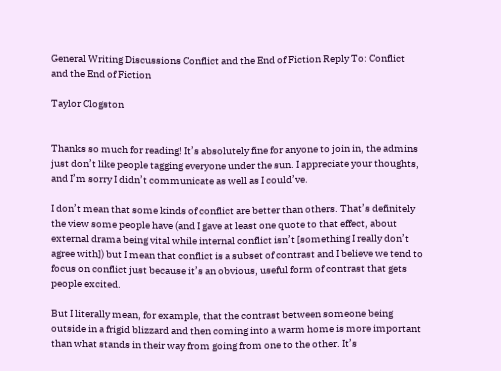General Writing Discussions Conflict and the End of Fiction Reply To: Conflict and the End of Fiction

Taylor Clogston


Thanks so much for reading! It’s absolutely fine for anyone to join in, the admins just don’t like people tagging everyone under the sun. I appreciate your thoughts, and I’m sorry I didn’t communicate as well as I could’ve.

I don’t mean that some kinds of conflict are better than others. That’s definitely the view some people have (and I gave at least one quote to that effect, about external drama being vital while internal conflict isn’t [something I really don’t agree with]) but I mean that conflict is a subset of contrast and I believe we tend to focus on conflict just because it’s an obvious, useful form of contrast that gets people excited.

But I literally mean, for example, that the contrast between someone being outside in a frigid blizzard and then coming into a warm home is more important than what stands in their way from going from one to the other. It’s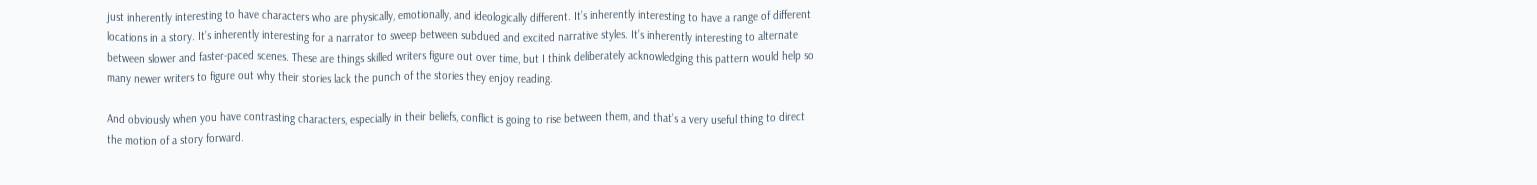just inherently interesting to have characters who are physically, emotionally, and ideologically different. It’s inherently interesting to have a range of different locations in a story. It’s inherently interesting for a narrator to sweep between subdued and excited narrative styles. It’s inherently interesting to alternate between slower and faster-paced scenes. These are things skilled writers figure out over time, but I think deliberately acknowledging this pattern would help so many newer writers to figure out why their stories lack the punch of the stories they enjoy reading.

And obviously when you have contrasting characters, especially in their beliefs, conflict is going to rise between them, and that’s a very useful thing to direct the motion of a story forward.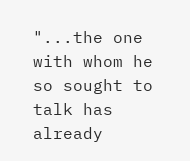"...the one with whom he so sought to talk has already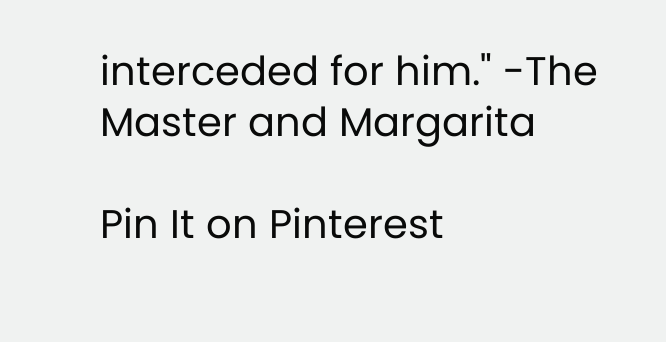interceded for him." -The Master and Margarita

Pin It on Pinterest